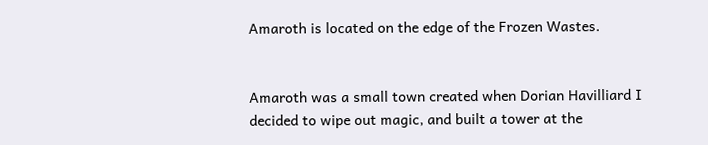Amaroth is located on the edge of the Frozen Wastes.


Amaroth was a small town created when Dorian Havilliard I decided to wipe out magic, and built a tower at the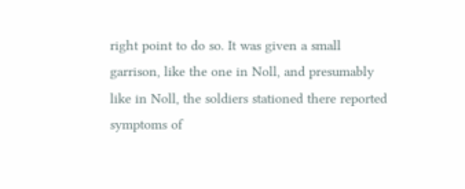right point to do so. It was given a small garrison, like the one in Noll, and presumably like in Noll, the soldiers stationed there reported symptoms of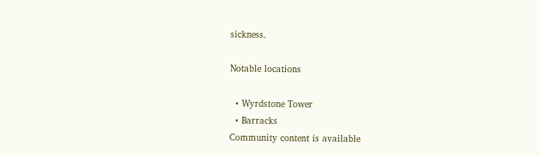sickness.

Notable locations

  • Wyrdstone Tower
  • Barracks
Community content is available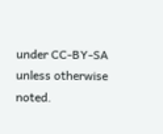under CC-BY-SA unless otherwise noted.